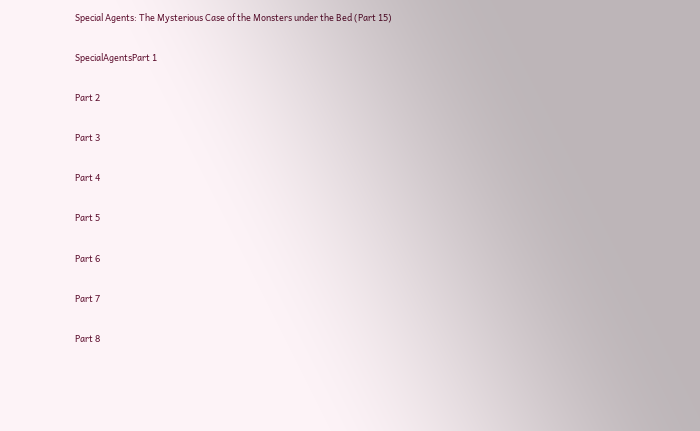Special Agents: The Mysterious Case of the Monsters under the Bed (Part 15)

SpecialAgentsPart 1

Part 2

Part 3

Part 4

Part 5

Part 6

Part 7

Part 8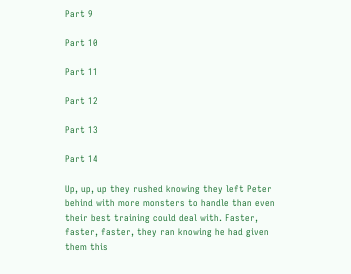Part 9

Part 10

Part 11

Part 12

Part 13

Part 14

Up, up, up they rushed knowing they left Peter behind with more monsters to handle than even their best training could deal with. Faster, faster, faster, they ran knowing he had given them this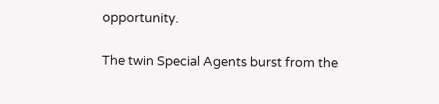opportunity.

The twin Special Agents burst from the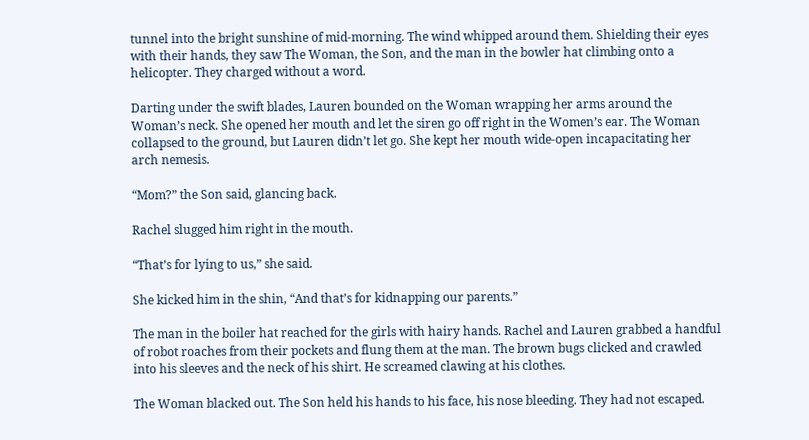tunnel into the bright sunshine of mid-morning. The wind whipped around them. Shielding their eyes with their hands, they saw The Woman, the Son, and the man in the bowler hat climbing onto a helicopter. They charged without a word.

Darting under the swift blades, Lauren bounded on the Woman wrapping her arms around the Woman’s neck. She opened her mouth and let the siren go off right in the Women’s ear. The Woman collapsed to the ground, but Lauren didn’t let go. She kept her mouth wide-open incapacitating her arch nemesis.

“Mom?” the Son said, glancing back.

Rachel slugged him right in the mouth.

“That’s for lying to us,” she said.

She kicked him in the shin, “And that’s for kidnapping our parents.”

The man in the boiler hat reached for the girls with hairy hands. Rachel and Lauren grabbed a handful of robot roaches from their pockets and flung them at the man. The brown bugs clicked and crawled into his sleeves and the neck of his shirt. He screamed clawing at his clothes.

The Woman blacked out. The Son held his hands to his face, his nose bleeding. They had not escaped.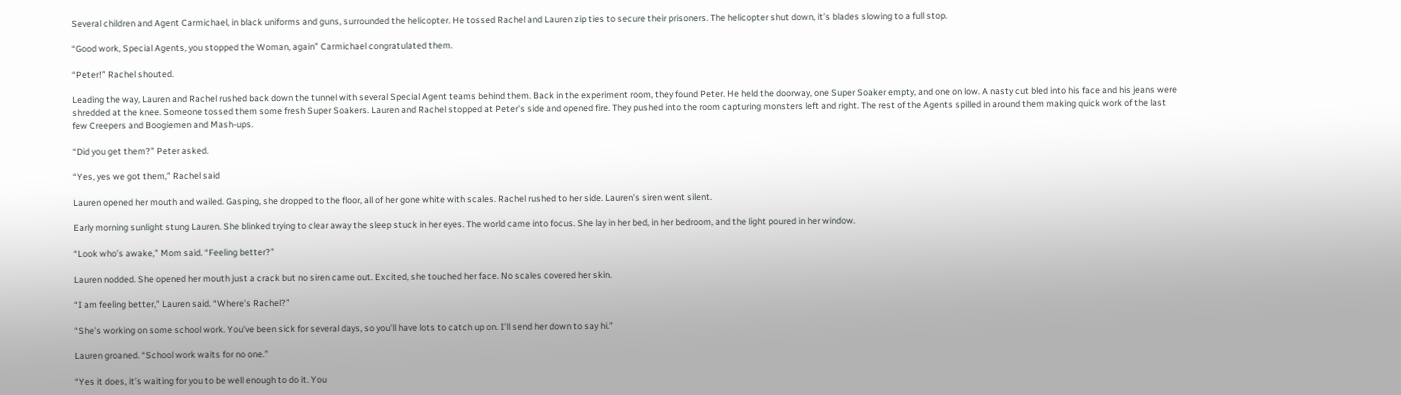Several children and Agent Carmichael, in black uniforms and guns, surrounded the helicopter. He tossed Rachel and Lauren zip ties to secure their prisoners. The helicopter shut down, it’s blades slowing to a full stop.

“Good work, Special Agents, you stopped the Woman, again” Carmichael congratulated them.

“Peter!” Rachel shouted.

Leading the way, Lauren and Rachel rushed back down the tunnel with several Special Agent teams behind them. Back in the experiment room, they found Peter. He held the doorway, one Super Soaker empty, and one on low. A nasty cut bled into his face and his jeans were shredded at the knee. Someone tossed them some fresh Super Soakers. Lauren and Rachel stopped at Peter’s side and opened fire. They pushed into the room capturing monsters left and right. The rest of the Agents spilled in around them making quick work of the last few Creepers and Boogiemen and Mash-ups.

“Did you get them?” Peter asked.

“Yes, yes we got them,” Rachel said

Lauren opened her mouth and wailed. Gasping, she dropped to the floor, all of her gone white with scales. Rachel rushed to her side. Lauren’s siren went silent.

Early morning sunlight stung Lauren. She blinked trying to clear away the sleep stuck in her eyes. The world came into focus. She lay in her bed, in her bedroom, and the light poured in her window.

“Look who’s awake,” Mom said. “Feeling better?”

Lauren nodded. She opened her mouth just a crack but no siren came out. Excited, she touched her face. No scales covered her skin.

“I am feeling better,” Lauren said. “Where’s Rachel?”

“She’s working on some school work. You’ve been sick for several days, so you’ll have lots to catch up on. I’ll send her down to say hi.”

Lauren groaned. “School work waits for no one.”

“Yes it does, it’s waiting for you to be well enough to do it. You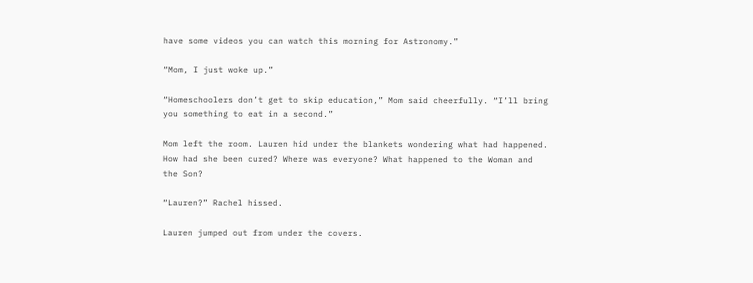have some videos you can watch this morning for Astronomy.”

“Mom, I just woke up.”

“Homeschoolers don’t get to skip education,” Mom said cheerfully. “I’ll bring you something to eat in a second.”

Mom left the room. Lauren hid under the blankets wondering what had happened. How had she been cured? Where was everyone? What happened to the Woman and the Son?

“Lauren?” Rachel hissed.

Lauren jumped out from under the covers.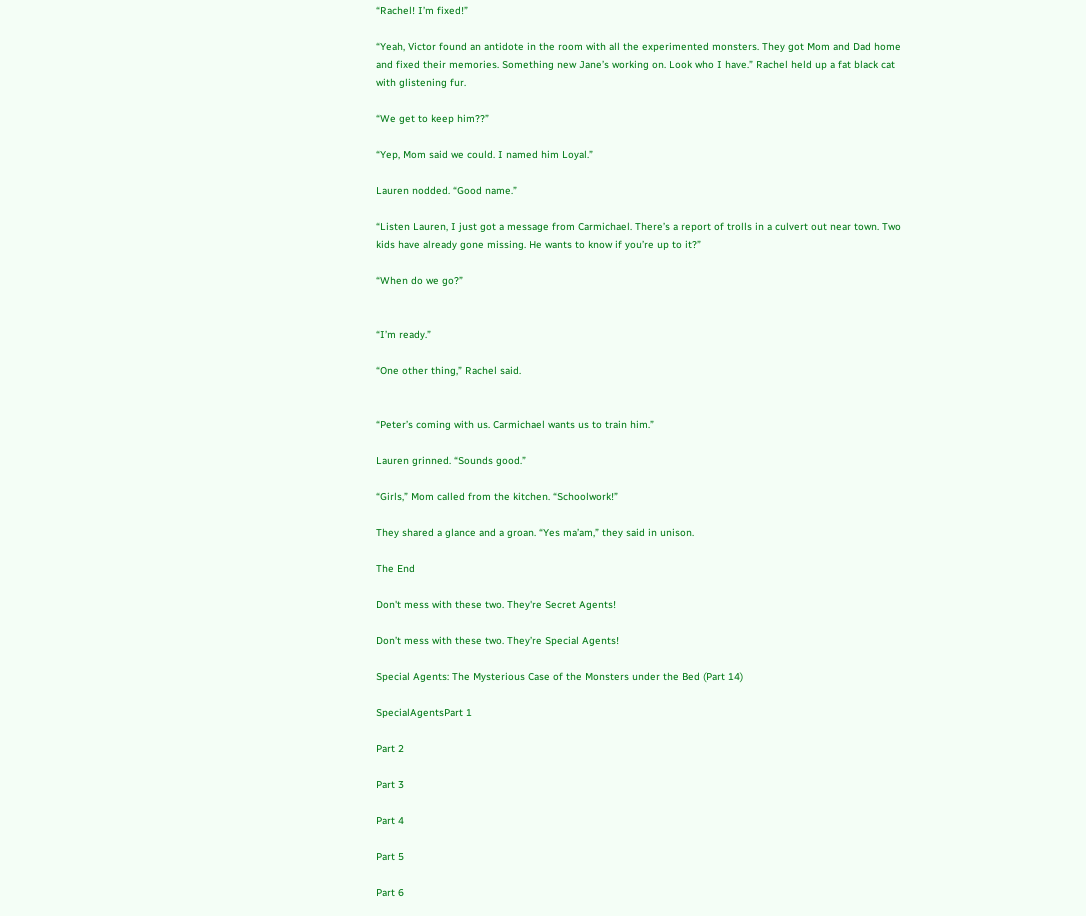“Rachel! I’m fixed!”

“Yeah, Victor found an antidote in the room with all the experimented monsters. They got Mom and Dad home and fixed their memories. Something new Jane’s working on. Look who I have.” Rachel held up a fat black cat with glistening fur.

“We get to keep him??”

“Yep, Mom said we could. I named him Loyal.”

Lauren nodded. “Good name.”

“Listen Lauren, I just got a message from Carmichael. There’s a report of trolls in a culvert out near town. Two kids have already gone missing. He wants to know if you’re up to it?”

“When do we go?”


“I’m ready.”

“One other thing,” Rachel said.


“Peter’s coming with us. Carmichael wants us to train him.”

Lauren grinned. “Sounds good.”

“Girls,” Mom called from the kitchen. “Schoolwork!”

They shared a glance and a groan. “Yes ma’am,” they said in unison.

The End

Don't mess with these two. They're Secret Agents!

Don’t mess with these two. They’re Special Agents!

Special Agents: The Mysterious Case of the Monsters under the Bed (Part 14)

SpecialAgentsPart 1

Part 2

Part 3

Part 4

Part 5

Part 6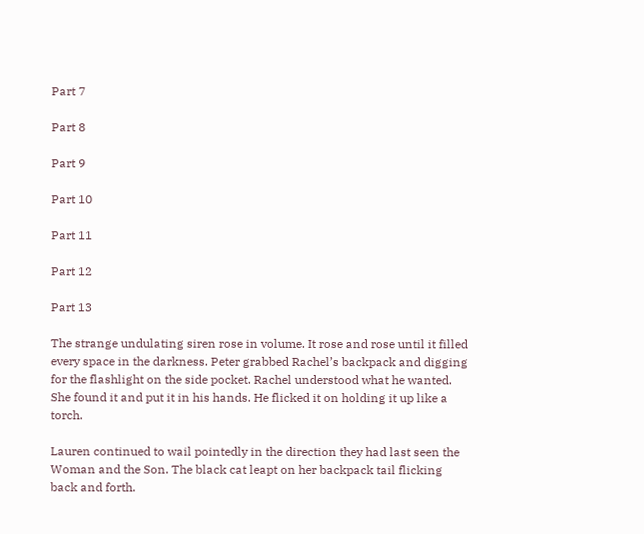Part 7

Part 8

Part 9

Part 10

Part 11

Part 12

Part 13

The strange undulating siren rose in volume. It rose and rose until it filled every space in the darkness. Peter grabbed Rachel’s backpack and digging for the flashlight on the side pocket. Rachel understood what he wanted. She found it and put it in his hands. He flicked it on holding it up like a torch.

Lauren continued to wail pointedly in the direction they had last seen the Woman and the Son. The black cat leapt on her backpack tail flicking back and forth.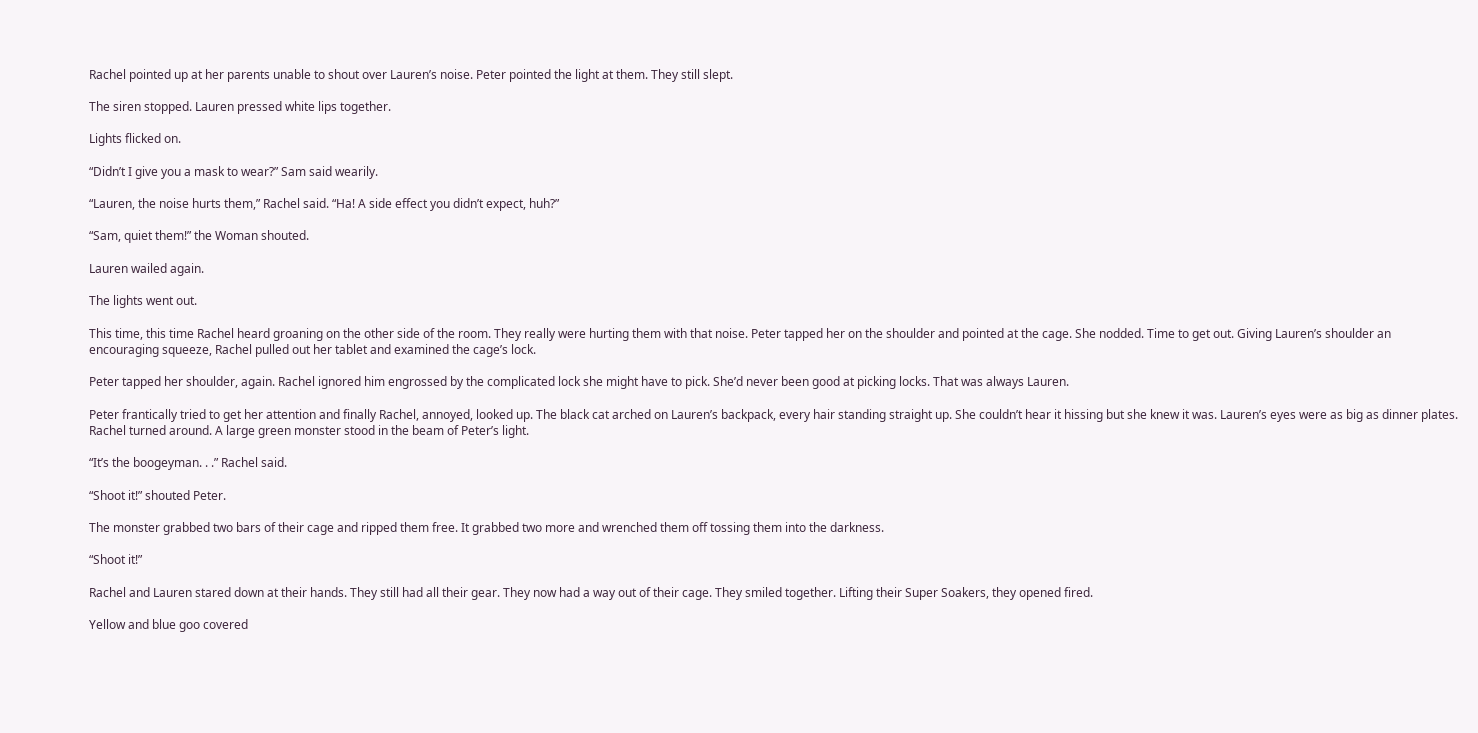Rachel pointed up at her parents unable to shout over Lauren’s noise. Peter pointed the light at them. They still slept.

The siren stopped. Lauren pressed white lips together.

Lights flicked on.

“Didn’t I give you a mask to wear?” Sam said wearily.

“Lauren, the noise hurts them,” Rachel said. “Ha! A side effect you didn’t expect, huh?”

“Sam, quiet them!” the Woman shouted.

Lauren wailed again.

The lights went out.

This time, this time Rachel heard groaning on the other side of the room. They really were hurting them with that noise. Peter tapped her on the shoulder and pointed at the cage. She nodded. Time to get out. Giving Lauren’s shoulder an encouraging squeeze, Rachel pulled out her tablet and examined the cage’s lock.

Peter tapped her shoulder, again. Rachel ignored him engrossed by the complicated lock she might have to pick. She’d never been good at picking locks. That was always Lauren.

Peter frantically tried to get her attention and finally Rachel, annoyed, looked up. The black cat arched on Lauren’s backpack, every hair standing straight up. She couldn’t hear it hissing but she knew it was. Lauren’s eyes were as big as dinner plates. Rachel turned around. A large green monster stood in the beam of Peter’s light.

“It’s the boogeyman. . .” Rachel said.

“Shoot it!” shouted Peter.

The monster grabbed two bars of their cage and ripped them free. It grabbed two more and wrenched them off tossing them into the darkness.

“Shoot it!”

Rachel and Lauren stared down at their hands. They still had all their gear. They now had a way out of their cage. They smiled together. Lifting their Super Soakers, they opened fired.

Yellow and blue goo covered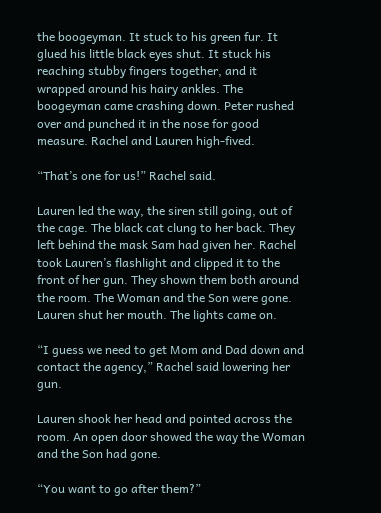the boogeyman. It stuck to his green fur. It glued his little black eyes shut. It stuck his reaching stubby fingers together, and it wrapped around his hairy ankles. The boogeyman came crashing down. Peter rushed over and punched it in the nose for good measure. Rachel and Lauren high-fived.

“That’s one for us!” Rachel said.

Lauren led the way, the siren still going, out of the cage. The black cat clung to her back. They left behind the mask Sam had given her. Rachel took Lauren’s flashlight and clipped it to the front of her gun. They shown them both around the room. The Woman and the Son were gone. Lauren shut her mouth. The lights came on.

“I guess we need to get Mom and Dad down and contact the agency,” Rachel said lowering her gun.

Lauren shook her head and pointed across the room. An open door showed the way the Woman and the Son had gone.

“You want to go after them?”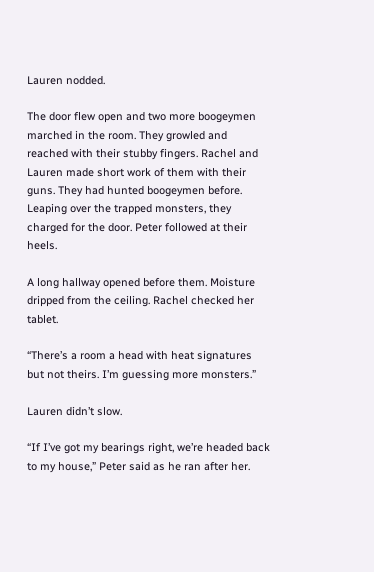Lauren nodded.

The door flew open and two more boogeymen marched in the room. They growled and reached with their stubby fingers. Rachel and Lauren made short work of them with their guns. They had hunted boogeymen before. Leaping over the trapped monsters, they charged for the door. Peter followed at their heels.

A long hallway opened before them. Moisture dripped from the ceiling. Rachel checked her tablet.

“There’s a room a head with heat signatures but not theirs. I’m guessing more monsters.”

Lauren didn’t slow.

“If I’ve got my bearings right, we’re headed back to my house,” Peter said as he ran after her.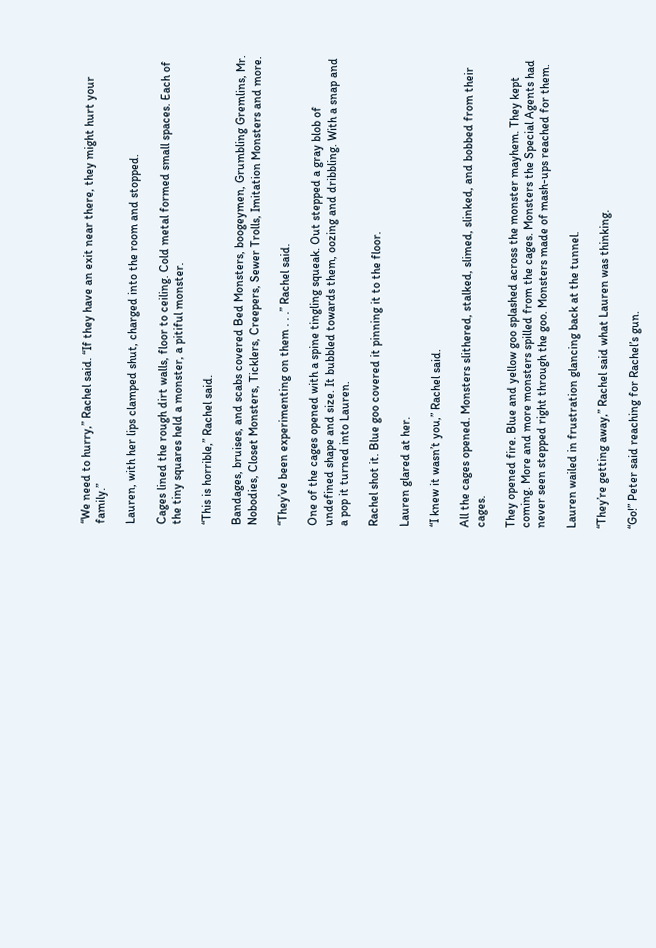“We need to hurry,” Rachel said. “If they have an exit near there, they might hurt your family.”

Lauren, with her lips clamped shut, charged into the room and stopped.

Cages lined the rough dirt walls, floor to ceiling. Cold metal formed small spaces. Each of the tiny squares held a monster, a pitiful monster.

“This is horrible,” Rachel said.

Bandages, bruises, and scabs covered Bed Monsters, boogeymen, Grumbling Gremlins, Mr. Nobodies, Closet Monsters, Ticklers, Creepers, Sewer Trolls, Imitation Monsters and more.

“They’ve been experimenting on them . . .” Rachel said.

One of the cages opened with a spine tingling squeak. Out stepped a gray blob of undefined shape and size. It bubbled towards them, oozing and dribbling. With a snap and a pop it turned into Lauren.

Rachel shot it. Blue goo covered it pinning it to the floor.

Lauren glared at her.

“I knew it wasn’t you,” Rachel said.

All the cages opened. Monsters slithered, stalked, slimed, slinked, and bobbed from their cages.

They opened fire. Blue and yellow goo splashed across the monster mayhem. They kept coming. More and more monsters spilled from the cages. Monsters the Special Agents had never seen stepped right through the goo. Monsters made of mash-ups reached for them.

Lauren wailed in frustration glancing back at the tunnel.

“They’re getting away,” Rachel said what Lauren was thinking.

“Go!” Peter said reaching for Rachel’s gun.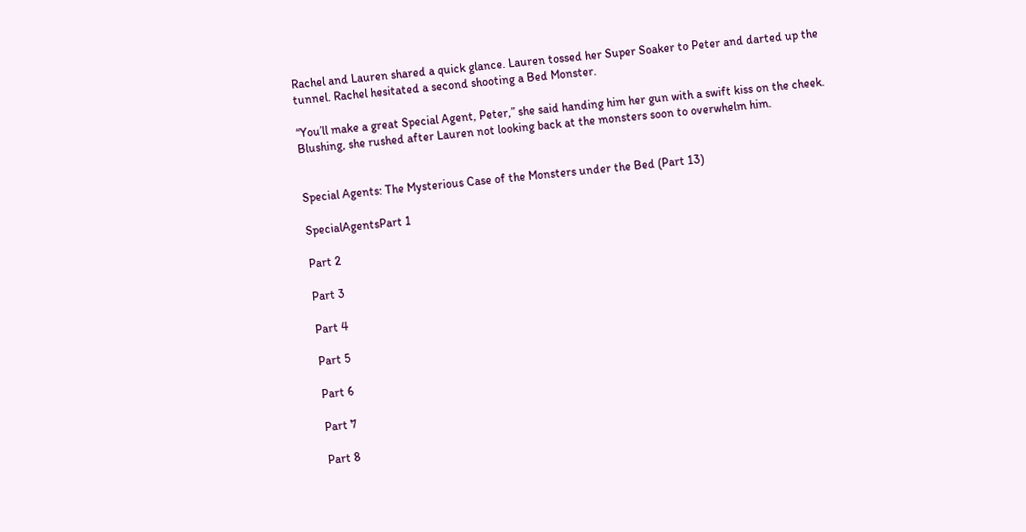Rachel and Lauren shared a quick glance. Lauren tossed her Super Soaker to Peter and darted up the tunnel. Rachel hesitated a second shooting a Bed Monster.

“You’ll make a great Special Agent, Peter,” she said handing him her gun with a swift kiss on the cheek. Blushing, she rushed after Lauren not looking back at the monsters soon to overwhelm him.


Special Agents: The Mysterious Case of the Monsters under the Bed (Part 13)

SpecialAgentsPart 1

Part 2

Part 3

Part 4

Part 5

Part 6

Part 7

Part 8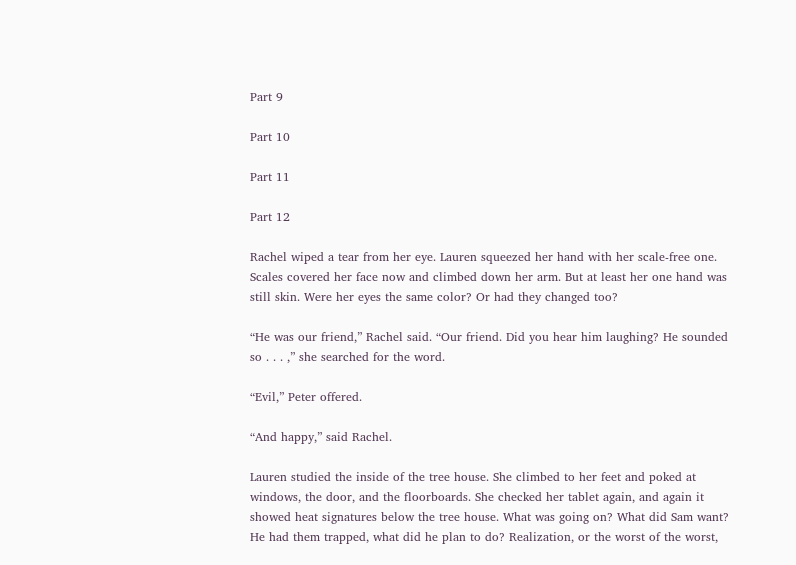Part 9

Part 10

Part 11

Part 12

Rachel wiped a tear from her eye. Lauren squeezed her hand with her scale-free one. Scales covered her face now and climbed down her arm. But at least her one hand was still skin. Were her eyes the same color? Or had they changed too?

“He was our friend,” Rachel said. “Our friend. Did you hear him laughing? He sounded so . . . ,” she searched for the word.

“Evil,” Peter offered.

“And happy,” said Rachel.

Lauren studied the inside of the tree house. She climbed to her feet and poked at windows, the door, and the floorboards. She checked her tablet again, and again it showed heat signatures below the tree house. What was going on? What did Sam want? He had them trapped, what did he plan to do? Realization, or the worst of the worst,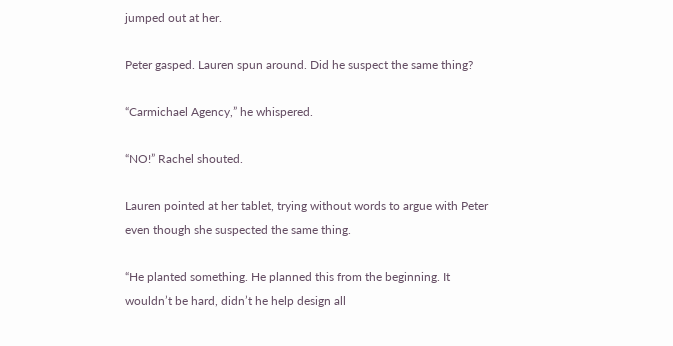jumped out at her.

Peter gasped. Lauren spun around. Did he suspect the same thing?

“Carmichael Agency,” he whispered.

“NO!” Rachel shouted.

Lauren pointed at her tablet, trying without words to argue with Peter even though she suspected the same thing.

“He planted something. He planned this from the beginning. It wouldn’t be hard, didn’t he help design all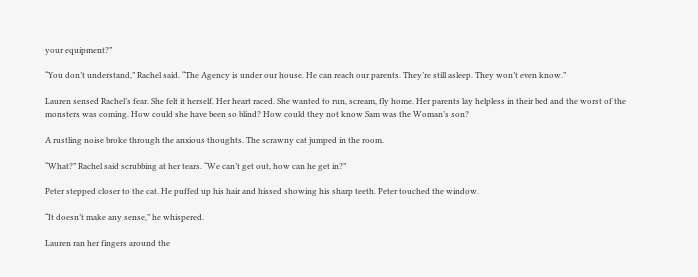your equipment?”

“You don’t understand,” Rachel said. “The Agency is under our house. He can reach our parents. They’re still asleep. They won’t even know.”

Lauren sensed Rachel’s fear. She felt it herself. Her heart raced. She wanted to run, scream, fly home. Her parents lay helpless in their bed and the worst of the monsters was coming. How could she have been so blind? How could they not know Sam was the Woman’s son?

A rustling noise broke through the anxious thoughts. The scrawny cat jumped in the room.

“What?” Rachel said scrubbing at her tears. “We can’t get out, how can he get in?”

Peter stepped closer to the cat. He puffed up his hair and hissed showing his sharp teeth. Peter touched the window.

“It doesn’t make any sense,” he whispered.

Lauren ran her fingers around the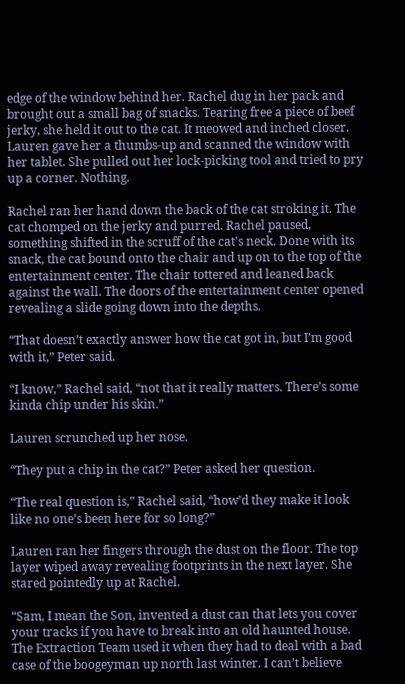edge of the window behind her. Rachel dug in her pack and brought out a small bag of snacks. Tearing free a piece of beef jerky, she held it out to the cat. It meowed and inched closer. Lauren gave her a thumbs-up and scanned the window with her tablet. She pulled out her lock-picking tool and tried to pry up a corner. Nothing.

Rachel ran her hand down the back of the cat stroking it. The cat chomped on the jerky and purred. Rachel paused, something shifted in the scruff of the cat’s neck. Done with its snack, the cat bound onto the chair and up on to the top of the entertainment center. The chair tottered and leaned back against the wall. The doors of the entertainment center opened revealing a slide going down into the depths.

“That doesn’t exactly answer how the cat got in, but I’m good with it,” Peter said.

“I know,” Rachel said, “not that it really matters. There’s some kinda chip under his skin.”

Lauren scrunched up her nose.

“They put a chip in the cat?” Peter asked her question.

“The real question is,” Rachel said, “how’d they make it look like no one’s been here for so long?”

Lauren ran her fingers through the dust on the floor. The top layer wiped away revealing footprints in the next layer. She stared pointedly up at Rachel.

“Sam, I mean the Son, invented a dust can that lets you cover your tracks if you have to break into an old haunted house. The Extraction Team used it when they had to deal with a bad case of the boogeyman up north last winter. I can’t believe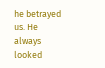he betrayed us. He always looked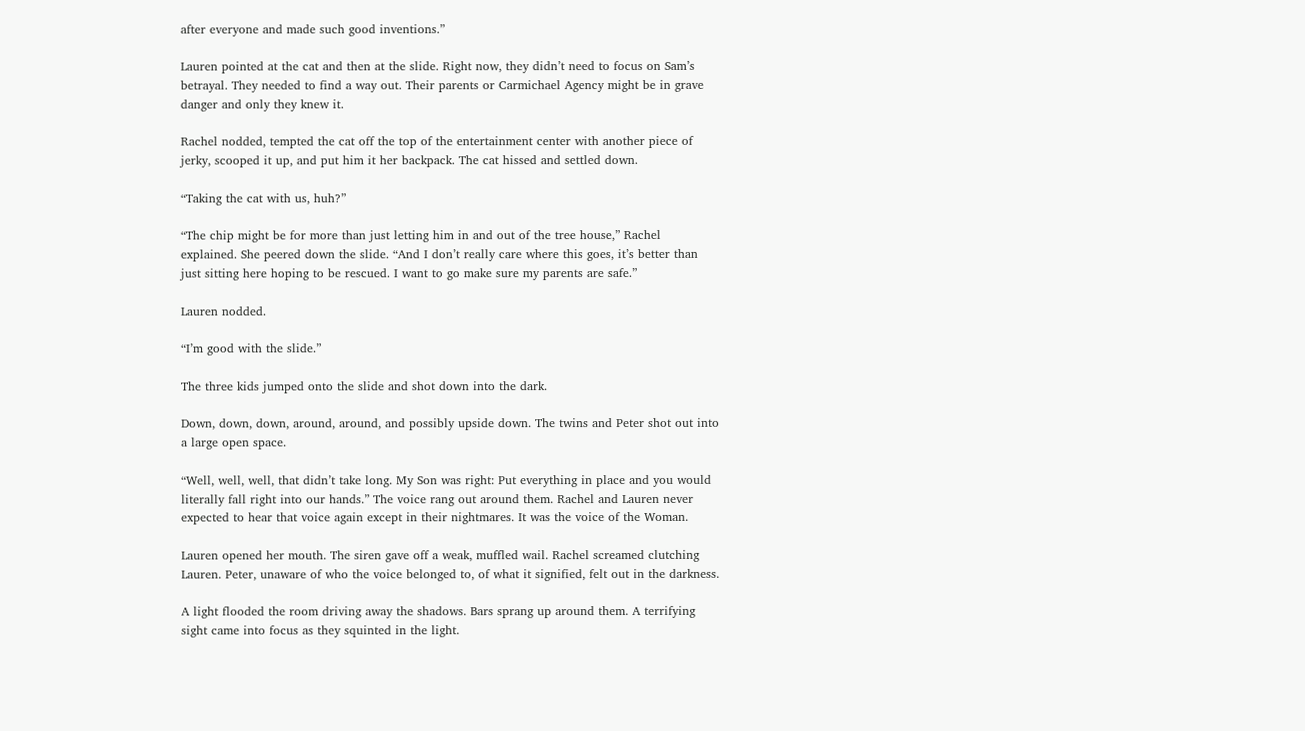after everyone and made such good inventions.”

Lauren pointed at the cat and then at the slide. Right now, they didn’t need to focus on Sam’s betrayal. They needed to find a way out. Their parents or Carmichael Agency might be in grave danger and only they knew it.

Rachel nodded, tempted the cat off the top of the entertainment center with another piece of jerky, scooped it up, and put him it her backpack. The cat hissed and settled down.

“Taking the cat with us, huh?”

“The chip might be for more than just letting him in and out of the tree house,” Rachel explained. She peered down the slide. “And I don’t really care where this goes, it’s better than just sitting here hoping to be rescued. I want to go make sure my parents are safe.”

Lauren nodded.

“I’m good with the slide.”

The three kids jumped onto the slide and shot down into the dark.

Down, down, down, around, around, and possibly upside down. The twins and Peter shot out into a large open space.

“Well, well, well, that didn’t take long. My Son was right: Put everything in place and you would literally fall right into our hands.” The voice rang out around them. Rachel and Lauren never expected to hear that voice again except in their nightmares. It was the voice of the Woman.

Lauren opened her mouth. The siren gave off a weak, muffled wail. Rachel screamed clutching Lauren. Peter, unaware of who the voice belonged to, of what it signified, felt out in the darkness.

A light flooded the room driving away the shadows. Bars sprang up around them. A terrifying sight came into focus as they squinted in the light.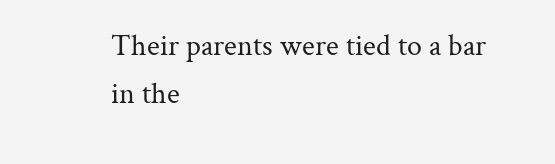Their parents were tied to a bar in the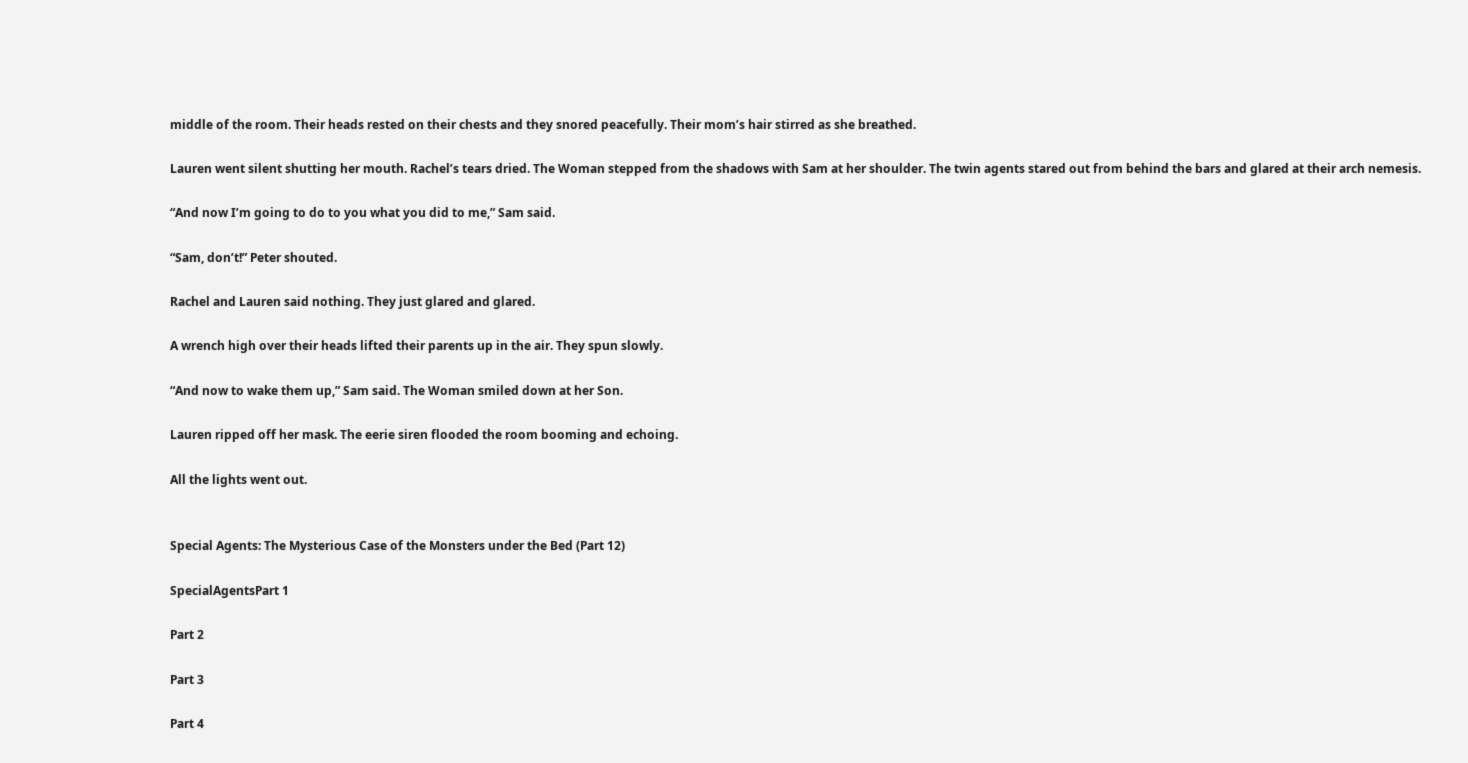middle of the room. Their heads rested on their chests and they snored peacefully. Their mom’s hair stirred as she breathed.

Lauren went silent shutting her mouth. Rachel’s tears dried. The Woman stepped from the shadows with Sam at her shoulder. The twin agents stared out from behind the bars and glared at their arch nemesis.

“And now I’m going to do to you what you did to me,” Sam said.

“Sam, don’t!” Peter shouted.

Rachel and Lauren said nothing. They just glared and glared.

A wrench high over their heads lifted their parents up in the air. They spun slowly.

“And now to wake them up,” Sam said. The Woman smiled down at her Son.

Lauren ripped off her mask. The eerie siren flooded the room booming and echoing.

All the lights went out.


Special Agents: The Mysterious Case of the Monsters under the Bed (Part 12)

SpecialAgentsPart 1

Part 2

Part 3

Part 4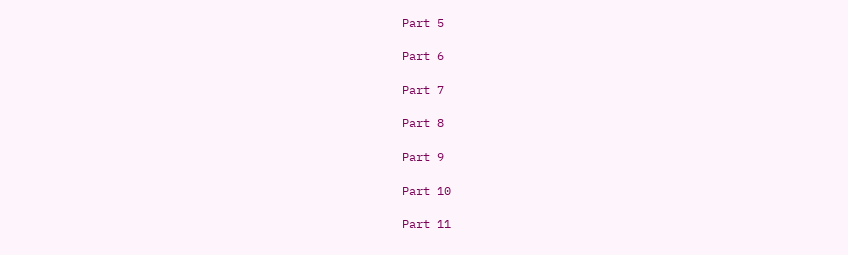Part 5

Part 6

Part 7

Part 8

Part 9

Part 10

Part 11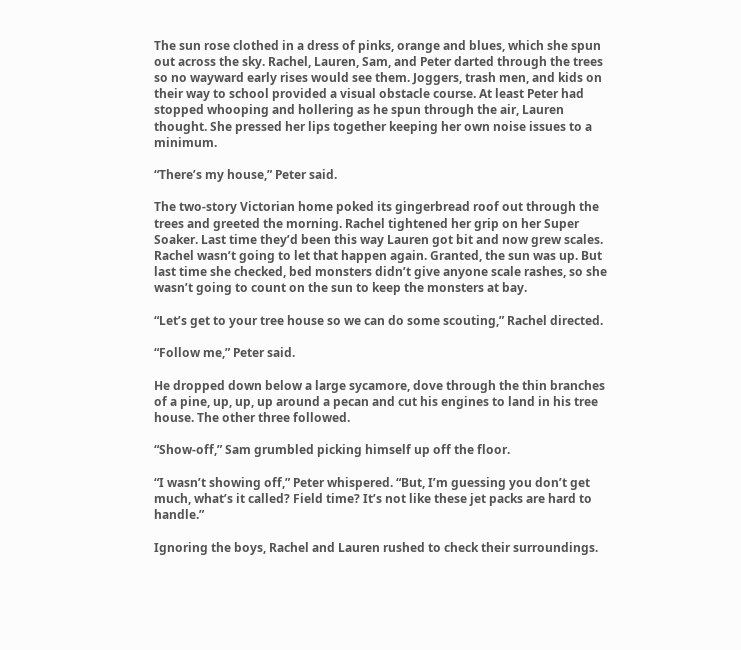The sun rose clothed in a dress of pinks, orange and blues, which she spun out across the sky. Rachel, Lauren, Sam, and Peter darted through the trees so no wayward early rises would see them. Joggers, trash men, and kids on their way to school provided a visual obstacle course. At least Peter had stopped whooping and hollering as he spun through the air, Lauren thought. She pressed her lips together keeping her own noise issues to a minimum.

“There’s my house,” Peter said.

The two-story Victorian home poked its gingerbread roof out through the trees and greeted the morning. Rachel tightened her grip on her Super Soaker. Last time they’d been this way Lauren got bit and now grew scales. Rachel wasn’t going to let that happen again. Granted, the sun was up. But last time she checked, bed monsters didn’t give anyone scale rashes, so she wasn’t going to count on the sun to keep the monsters at bay.

“Let’s get to your tree house so we can do some scouting,” Rachel directed.

“Follow me,” Peter said.

He dropped down below a large sycamore, dove through the thin branches of a pine, up, up, up around a pecan and cut his engines to land in his tree house. The other three followed.

“Show-off,” Sam grumbled picking himself up off the floor.

“I wasn’t showing off,” Peter whispered. “But, I’m guessing you don’t get much, what’s it called? Field time? It’s not like these jet packs are hard to handle.”

Ignoring the boys, Rachel and Lauren rushed to check their surroundings.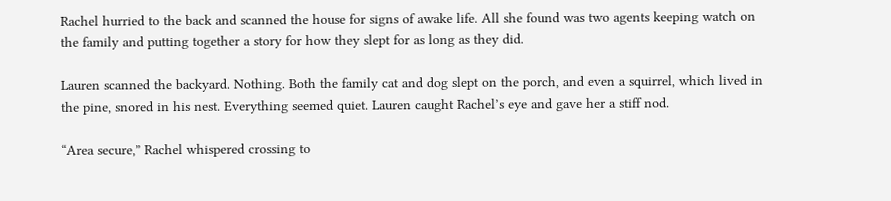Rachel hurried to the back and scanned the house for signs of awake life. All she found was two agents keeping watch on the family and putting together a story for how they slept for as long as they did.

Lauren scanned the backyard. Nothing. Both the family cat and dog slept on the porch, and even a squirrel, which lived in the pine, snored in his nest. Everything seemed quiet. Lauren caught Rachel’s eye and gave her a stiff nod.

“Area secure,” Rachel whispered crossing to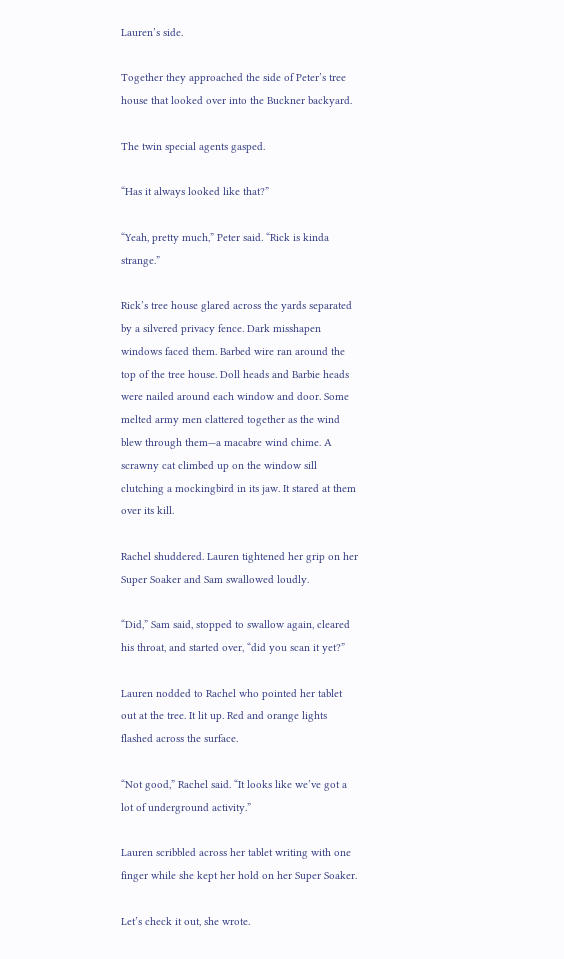Lauren’s side.

Together they approached the side of Peter’s tree house that looked over into the Buckner backyard.

The twin special agents gasped.

“Has it always looked like that?”

“Yeah, pretty much,” Peter said. “Rick is kinda strange.”

Rick’s tree house glared across the yards separated by a silvered privacy fence. Dark misshapen windows faced them. Barbed wire ran around the top of the tree house. Doll heads and Barbie heads were nailed around each window and door. Some melted army men clattered together as the wind blew through them—a macabre wind chime. A scrawny cat climbed up on the window sill clutching a mockingbird in its jaw. It stared at them over its kill.

Rachel shuddered. Lauren tightened her grip on her Super Soaker and Sam swallowed loudly.

“Did,” Sam said, stopped to swallow again, cleared his throat, and started over, “did you scan it yet?”

Lauren nodded to Rachel who pointed her tablet out at the tree. It lit up. Red and orange lights flashed across the surface.

“Not good,” Rachel said. “It looks like we’ve got a lot of underground activity.”

Lauren scribbled across her tablet writing with one finger while she kept her hold on her Super Soaker.

Let’s check it out, she wrote.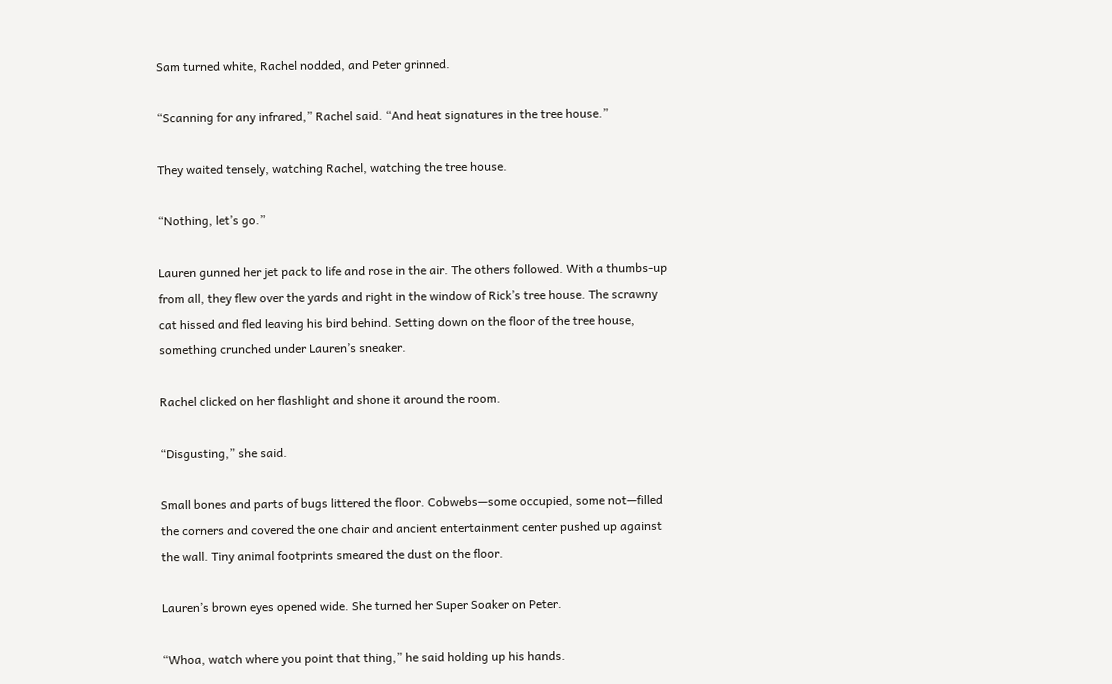Sam turned white, Rachel nodded, and Peter grinned.

“Scanning for any infrared,” Rachel said. “And heat signatures in the tree house.”

They waited tensely, watching Rachel, watching the tree house.

“Nothing, let’s go.”

Lauren gunned her jet pack to life and rose in the air. The others followed. With a thumbs-up from all, they flew over the yards and right in the window of Rick’s tree house. The scrawny cat hissed and fled leaving his bird behind. Setting down on the floor of the tree house, something crunched under Lauren’s sneaker.

Rachel clicked on her flashlight and shone it around the room.

“Disgusting,” she said.

Small bones and parts of bugs littered the floor. Cobwebs—some occupied, some not—filled the corners and covered the one chair and ancient entertainment center pushed up against the wall. Tiny animal footprints smeared the dust on the floor.

Lauren’s brown eyes opened wide. She turned her Super Soaker on Peter.

“Whoa, watch where you point that thing,” he said holding up his hands.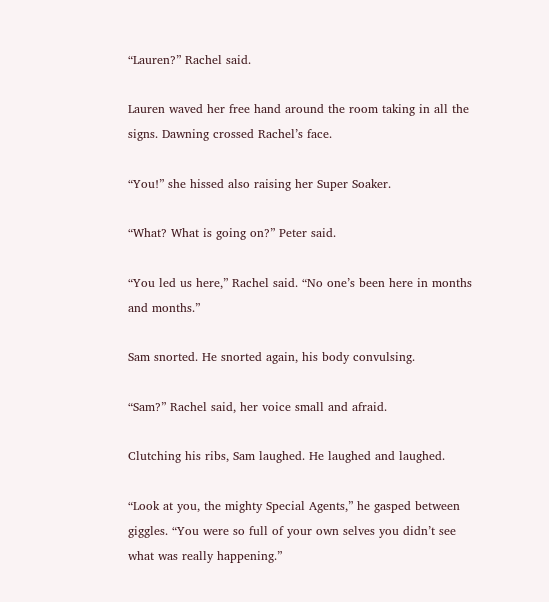“Lauren?” Rachel said.

Lauren waved her free hand around the room taking in all the signs. Dawning crossed Rachel’s face.

“You!” she hissed also raising her Super Soaker.

“What? What is going on?” Peter said.

“You led us here,” Rachel said. “No one’s been here in months and months.”

Sam snorted. He snorted again, his body convulsing.

“Sam?” Rachel said, her voice small and afraid.

Clutching his ribs, Sam laughed. He laughed and laughed.

“Look at you, the mighty Special Agents,” he gasped between giggles. “You were so full of your own selves you didn’t see what was really happening.”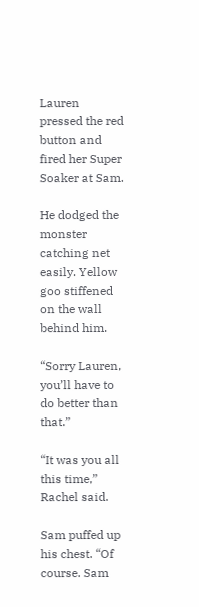Lauren pressed the red button and fired her Super Soaker at Sam.

He dodged the monster catching net easily. Yellow goo stiffened on the wall behind him.

“Sorry Lauren, you’ll have to do better than that.”

“It was you all this time,” Rachel said.

Sam puffed up his chest. “Of course. Sam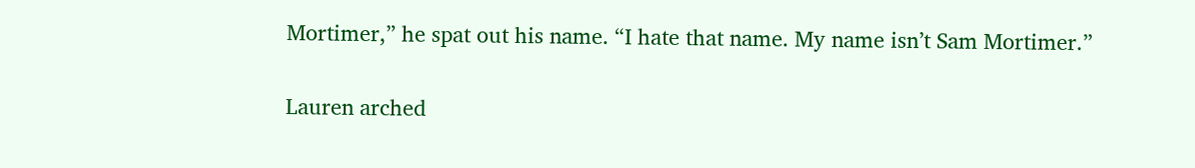Mortimer,” he spat out his name. “I hate that name. My name isn’t Sam Mortimer.”

Lauren arched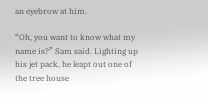an eyebrow at him.

“Oh, you want to know what my name is?” Sam said. Lighting up his jet pack, he leapt out one of the tree house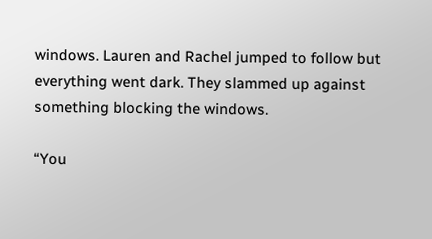windows. Lauren and Rachel jumped to follow but everything went dark. They slammed up against something blocking the windows.

“You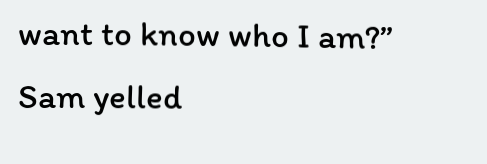want to know who I am?” Sam yelled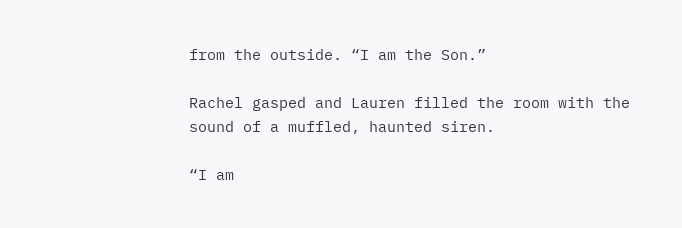from the outside. “I am the Son.”

Rachel gasped and Lauren filled the room with the sound of a muffled, haunted siren.

“I am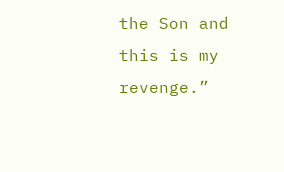the Son and this is my revenge.”